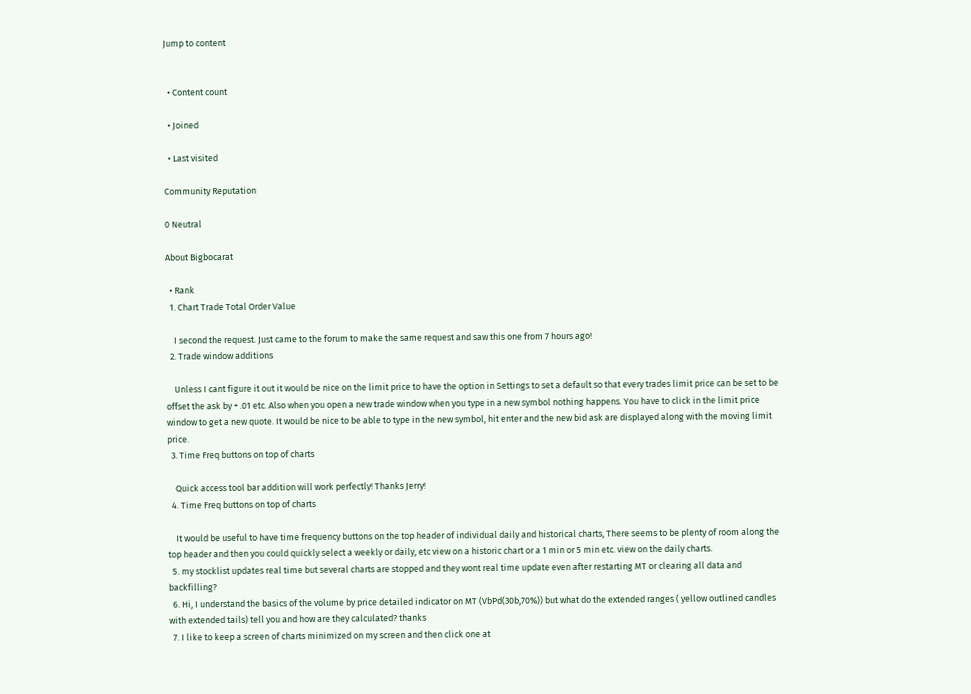Jump to content


  • Content count

  • Joined

  • Last visited

Community Reputation

0 Neutral

About Bigbocarat

  • Rank
  1. Chart Trade Total Order Value

    I second the request. Just came to the forum to make the same request and saw this one from 7 hours ago!
  2. Trade window additions

    Unless I cant figure it out it would be nice on the limit price to have the option in Settings to set a default so that every trades limit price can be set to be offset the ask by + .01 etc. Also when you open a new trade window when you type in a new symbol nothing happens. You have to click in the limit price window to get a new quote. It would be nice to be able to type in the new symbol, hit enter and the new bid ask are displayed along with the moving limit price.
  3. Time Freq buttons on top of charts

    Quick access tool bar addition will work perfectly! Thanks Jerry!
  4. Time Freq buttons on top of charts

    It would be useful to have time frequency buttons on the top header of individual daily and historical charts, There seems to be plenty of room along the top header and then you could quickly select a weekly or daily, etc view on a historic chart or a 1 min or 5 min etc. view on the daily charts.
  5. my stocklist updates real time but several charts are stopped and they wont real time update even after restarting MT or clearing all data and backfilling?
  6. Hi, I understand the basics of the volume by price detailed indicator on MT (VbPd(30b,70%)) but what do the extended ranges ( yellow outlined candles with extended tails) tell you and how are they calculated? thanks
  7. I like to keep a screen of charts minimized on my screen and then click one at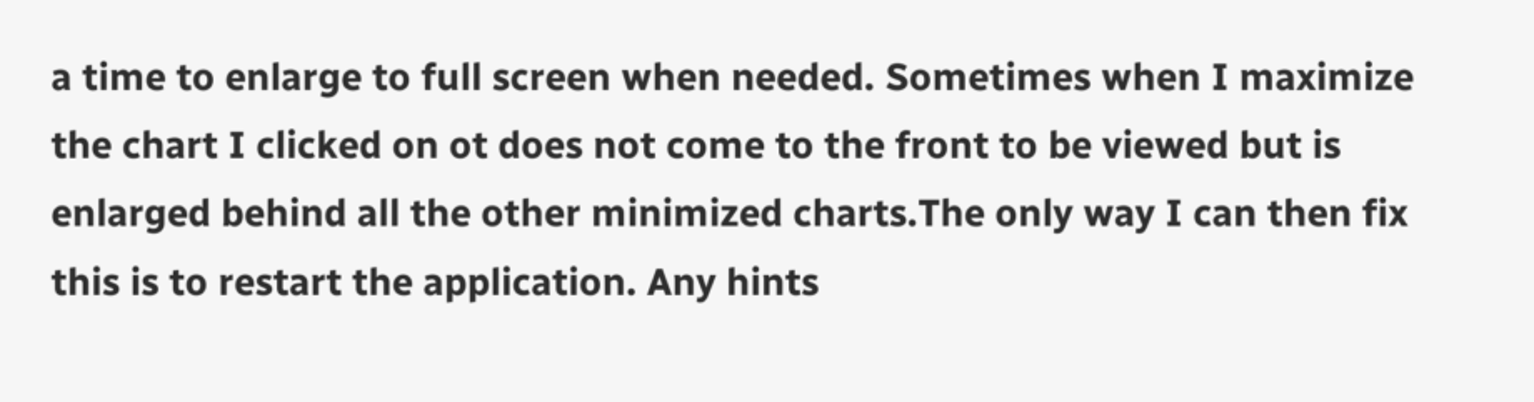a time to enlarge to full screen when needed. Sometimes when I maximize the chart I clicked on ot does not come to the front to be viewed but is enlarged behind all the other minimized charts.The only way I can then fix this is to restart the application. Any hints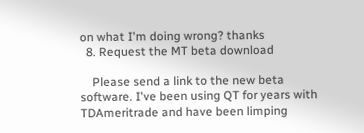on what I'm doing wrong? thanks
  8. Request the MT beta download

    Please send a link to the new beta software. I've been using QT for years with TDAmeritrade and have been limping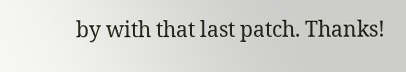by with that last patch. Thanks!